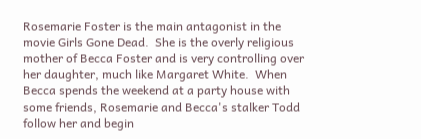Rosemarie Foster is the main antagonist in the movie Girls Gone Dead.  She is the overly religious mother of Becca Foster and is very controlling over her daughter, much like Margaret White.  When Becca spends the weekend at a party house with some friends, Rosemarie and Becca's stalker Todd follow her and begin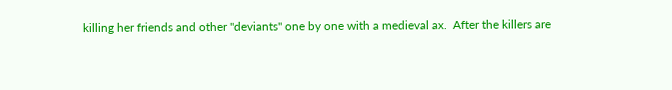killing her friends and other "deviants" one by one with a medieval ax.  After the killers are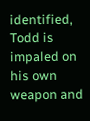identified, Todd is impaled on his own weapon and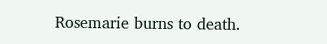Rosemarie burns to death.